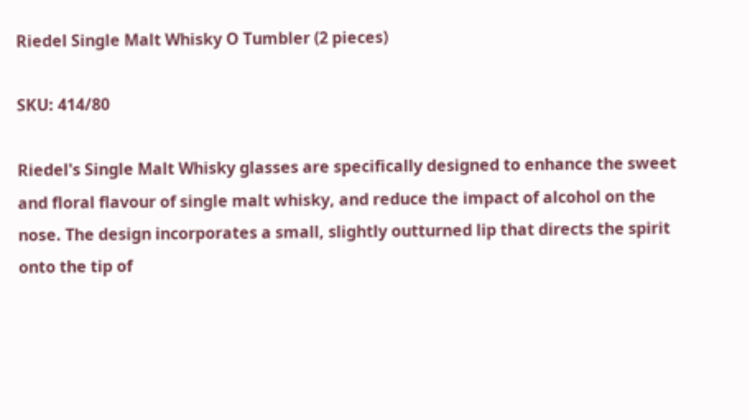Riedel Single Malt Whisky O Tumbler (2 pieces)

SKU: 414/80

Riedel's Single Malt Whisky glasses are specifically designed to enhance the sweet and floral flavour of single malt whisky, and reduce the impact of alcohol on the nose. The design incorporates a small, slightly outturned lip that directs the spirit onto the tip of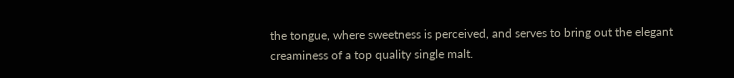the tongue, where sweetness is perceived, and serves to bring out the elegant creaminess of a top quality single malt.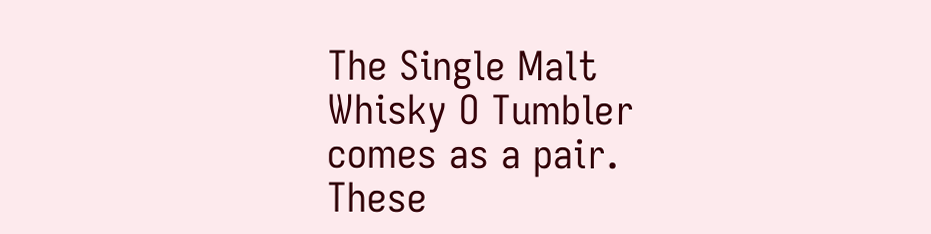The Single Malt Whisky O Tumbler comes as a pair. These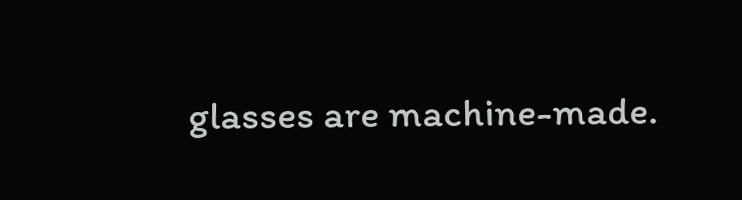glasses are machine-made.